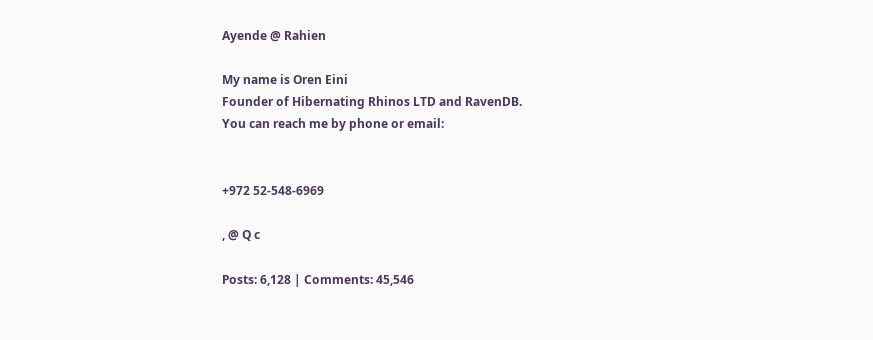Ayende @ Rahien

My name is Oren Eini
Founder of Hibernating Rhinos LTD and RavenDB.
You can reach me by phone or email:


+972 52-548-6969

, @ Q c

Posts: 6,128 | Comments: 45,546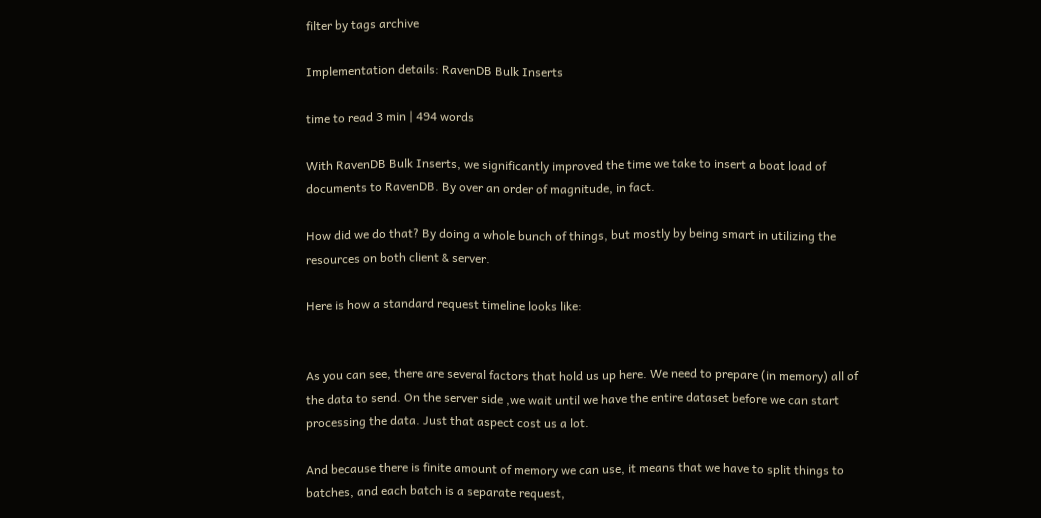filter by tags archive

Implementation details: RavenDB Bulk Inserts

time to read 3 min | 494 words

With RavenDB Bulk Inserts, we significantly improved the time we take to insert a boat load of documents to RavenDB. By over an order of magnitude, in fact.

How did we do that? By doing a whole bunch of things, but mostly by being smart in utilizing the resources on both client & server.

Here is how a standard request timeline looks like:


As you can see, there are several factors that hold us up here. We need to prepare (in memory) all of the data to send. On the server side ,we wait until we have the entire dataset before we can start processing the data. Just that aspect cost us a lot.

And because there is finite amount of memory we can use, it means that we have to split things to batches, and each batch is a separate request,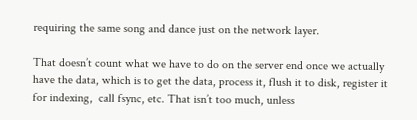requiring the same song and dance just on the network layer.

That doesn’t count what we have to do on the server end once we actually have the data, which is to get the data, process it, flush it to disk, register it for indexing,  call fsync, etc. That isn’t too much, unless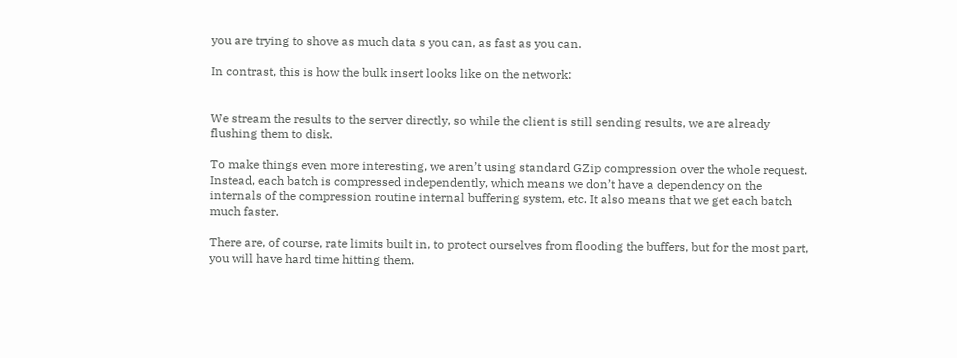you are trying to shove as much data s you can, as fast as you can.

In contrast, this is how the bulk insert looks like on the network:


We stream the results to the server directly, so while the client is still sending results, we are already flushing them to disk.

To make things even more interesting, we aren’t using standard GZip compression over the whole request. Instead, each batch is compressed independently, which means we don’t have a dependency on the internals of the compression routine internal buffering system, etc. It also means that we get each batch much faster.

There are, of course, rate limits built in, to protect ourselves from flooding the buffers, but for the most part, you will have hard time hitting them.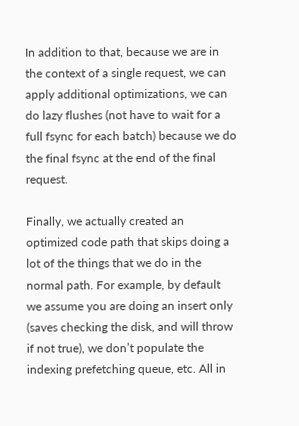In addition to that, because we are in the context of a single request, we can apply additional optimizations, we can do lazy flushes (not have to wait for a full fsync for each batch) because we do the final fsync at the end of the final request.

Finally, we actually created an optimized code path that skips doing a lot of the things that we do in the normal path. For example, by default we assume you are doing an insert only (saves checking the disk, and will throw if not true), we don’t populate the indexing prefetching queue, etc. All in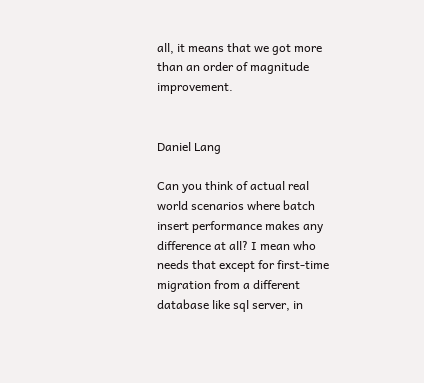all, it means that we got more than an order of magnitude improvement.


Daniel Lang

Can you think of actual real world scenarios where batch insert performance makes any difference at all? I mean who needs that except for first-time migration from a different database like sql server, in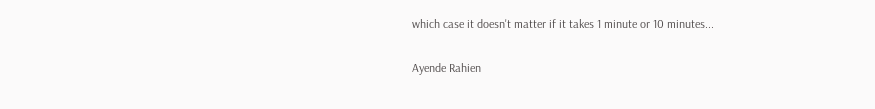which case it doesn't matter if it takes 1 minute or 10 minutes...

Ayende Rahien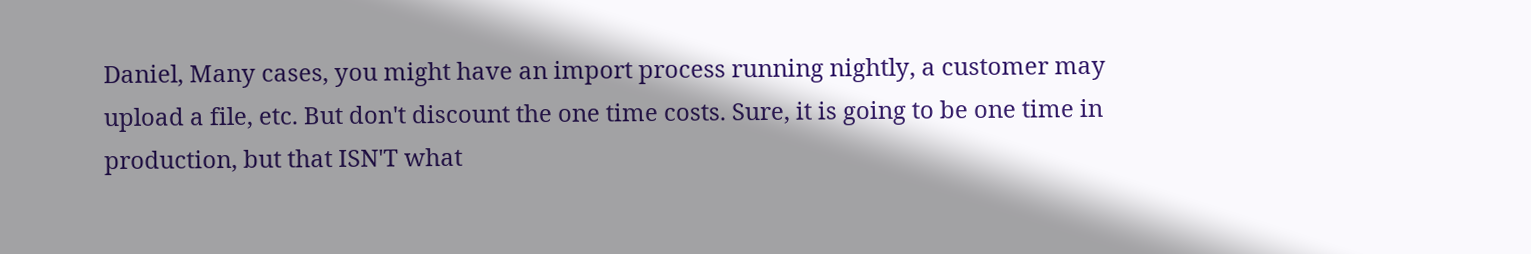Daniel, Many cases, you might have an import process running nightly, a customer may upload a file, etc. But don't discount the one time costs. Sure, it is going to be one time in production, but that ISN'T what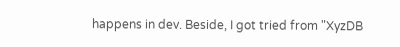happens in dev. Beside, I got tried from "XyzDB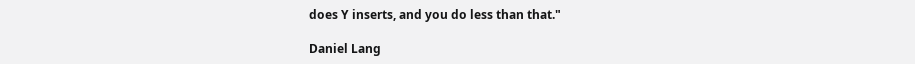does Y inserts, and you do less than that."

Daniel Lang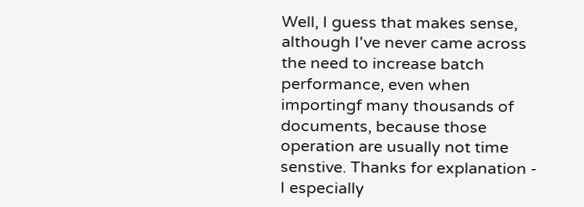Well, I guess that makes sense, although I've never came across the need to increase batch performance, even when importingf many thousands of documents, because those operation are usually not time senstive. Thanks for explanation - I especially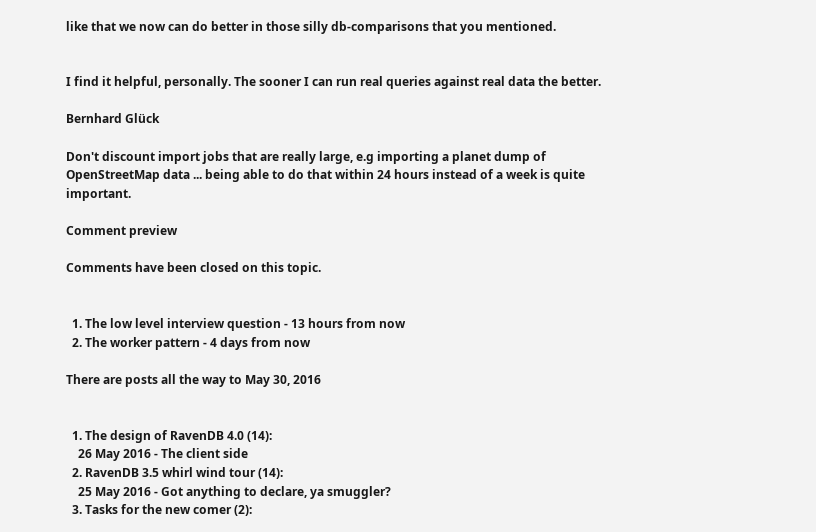like that we now can do better in those silly db-comparisons that you mentioned.


I find it helpful, personally. The sooner I can run real queries against real data the better.

Bernhard Glück

Don't discount import jobs that are really large, e.g importing a planet dump of OpenStreetMap data ... being able to do that within 24 hours instead of a week is quite important.

Comment preview

Comments have been closed on this topic.


  1. The low level interview question - 13 hours from now
  2. The worker pattern - 4 days from now

There are posts all the way to May 30, 2016


  1. The design of RavenDB 4.0 (14):
    26 May 2016 - The client side
  2. RavenDB 3.5 whirl wind tour (14):
    25 May 2016 - Got anything to declare, ya smuggler?
  3. Tasks for the new comer (2):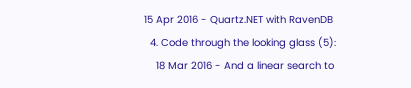15 Apr 2016 - Quartz.NET with RavenDB
  4. Code through the looking glass (5):
    18 Mar 2016 - And a linear search to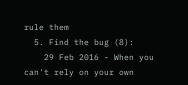rule them
  5. Find the bug (8):
    29 Feb 2016 - When you can't rely on your own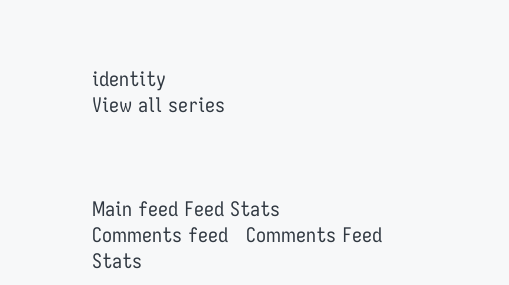identity
View all series



Main feed Feed Stats
Comments feed   Comments Feed Stats